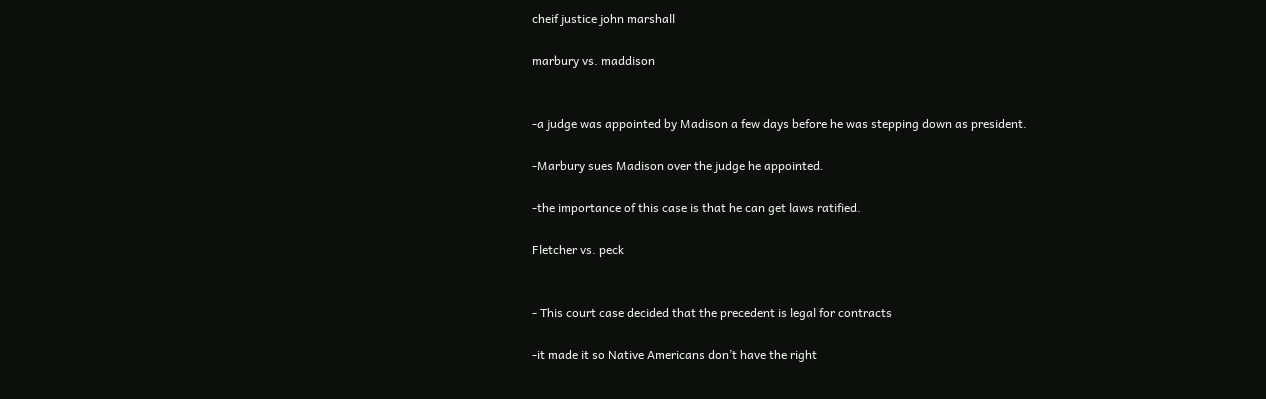cheif justice john marshall

marbury vs. maddison


-a judge was appointed by Madison a few days before he was stepping down as president.

-Marbury sues Madison over the judge he appointed.

-the importance of this case is that he can get laws ratified.

Fletcher vs. peck


- This court case decided that the precedent is legal for contracts

-it made it so Native Americans don’t have the right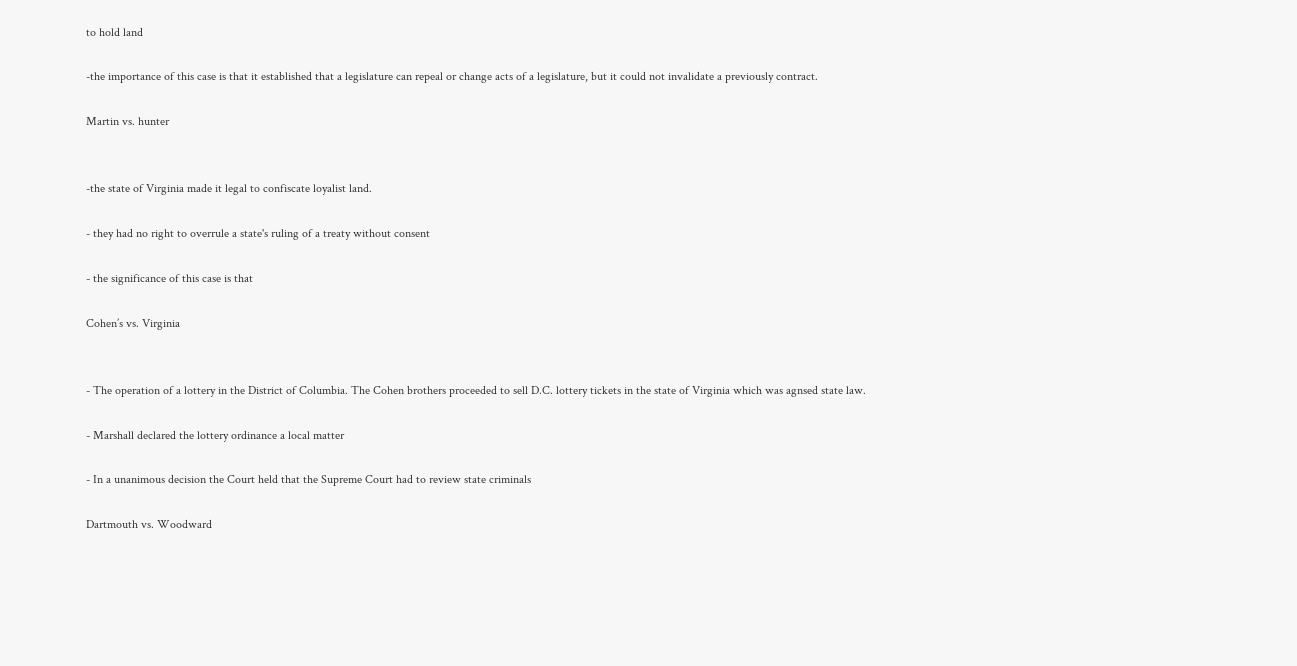to hold land

-the importance of this case is that it established that a legislature can repeal or change acts of a legislature, but it could not invalidate a previously contract.

Martin vs. hunter


-the state of Virginia made it legal to confiscate loyalist land.

- they had no right to overrule a state's ruling of a treaty without consent

- the significance of this case is that

Cohen’s vs. Virginia


- The operation of a lottery in the District of Columbia. The Cohen brothers proceeded to sell D.C. lottery tickets in the state of Virginia which was agnsed state law.

- Marshall declared the lottery ordinance a local matter

- In a unanimous decision the Court held that the Supreme Court had to review state criminals

Dartmouth vs. Woodward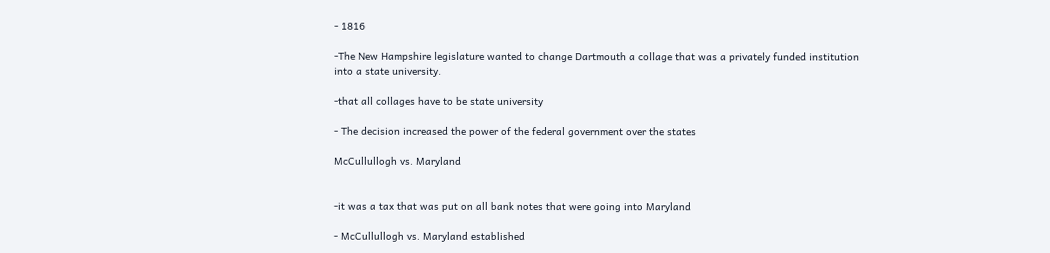- 1816

-The New Hampshire legislature wanted to change Dartmouth a collage that was a privately funded institution into a state university.

-that all collages have to be state university

- The decision increased the power of the federal government over the states

McCullullogh vs. Maryland


-it was a tax that was put on all bank notes that were going into Maryland

- McCullullogh vs. Maryland established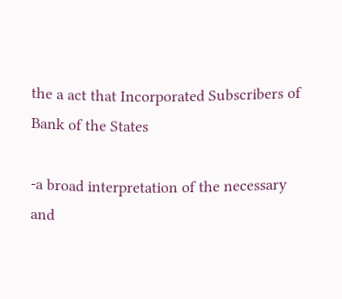the a act that Incorporated Subscribers of Bank of the States

-a broad interpretation of the necessary and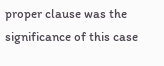proper clause was the significance of this case